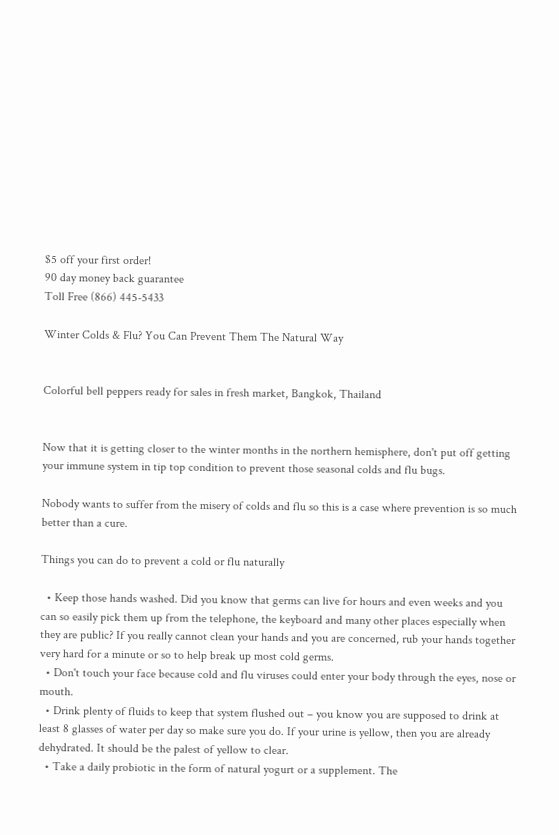$5 off your first order!
90 day money back guarantee
Toll Free (866) 445-5433

Winter Colds & Flu? You Can Prevent Them The Natural Way


Colorful bell peppers ready for sales in fresh market, Bangkok, Thailand


Now that it is getting closer to the winter months in the northern hemisphere, don't put off getting your immune system in tip top condition to prevent those seasonal colds and flu bugs.

Nobody wants to suffer from the misery of colds and flu so this is a case where prevention is so much better than a cure.

Things you can do to prevent a cold or flu naturally

  • Keep those hands washed. Did you know that germs can live for hours and even weeks and you can so easily pick them up from the telephone, the keyboard and many other places especially when they are public? If you really cannot clean your hands and you are concerned, rub your hands together very hard for a minute or so to help break up most cold germs.
  • Don't touch your face because cold and flu viruses could enter your body through the eyes, nose or mouth.
  • Drink plenty of fluids to keep that system flushed out – you know you are supposed to drink at least 8 glasses of water per day so make sure you do. If your urine is yellow, then you are already dehydrated. It should be the palest of yellow to clear.
  • Take a daily probiotic in the form of natural yogurt or a supplement. The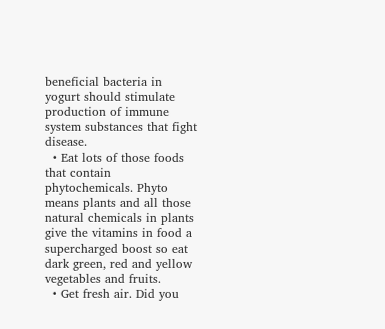beneficial bacteria in yogurt should stimulate production of immune system substances that fight disease.
  • Eat lots of those foods that contain phytochemicals. Phyto means plants and all those natural chemicals in plants give the vitamins in food a supercharged boost so eat dark green, red and yellow vegetables and fruits.
  • Get fresh air. Did you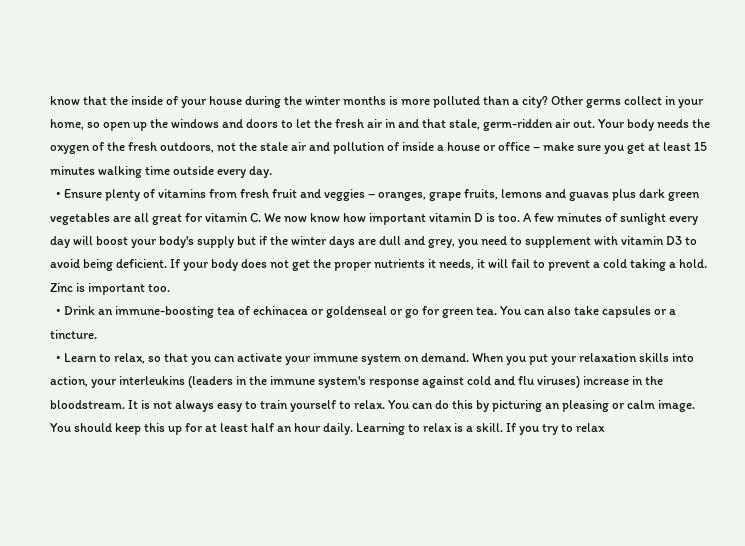know that the inside of your house during the winter months is more polluted than a city? Other germs collect in your home, so open up the windows and doors to let the fresh air in and that stale, germ-ridden air out. Your body needs the oxygen of the fresh outdoors, not the stale air and pollution of inside a house or office – make sure you get at least 15 minutes walking time outside every day.
  • Ensure plenty of vitamins from fresh fruit and veggies – oranges, grape fruits, lemons and guavas plus dark green vegetables are all great for vitamin C. We now know how important vitamin D is too. A few minutes of sunlight every day will boost your body's supply but if the winter days are dull and grey, you need to supplement with vitamin D3 to avoid being deficient. If your body does not get the proper nutrients it needs, it will fail to prevent a cold taking a hold. Zinc is important too.
  • Drink an immune-boosting tea of echinacea or goldenseal or go for green tea. You can also take capsules or a tincture.
  • Learn to relax, so that you can activate your immune system on demand. When you put your relaxation skills into action, your interleukins (leaders in the immune system's response against cold and flu viruses) increase in the bloodstream. It is not always easy to train yourself to relax. You can do this by picturing an pleasing or calm image. You should keep this up for at least half an hour daily. Learning to relax is a skill. If you try to relax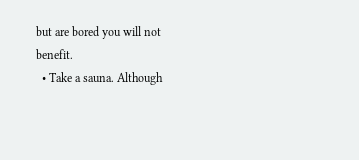but are bored you will not benefit.
  • Take a sauna. Although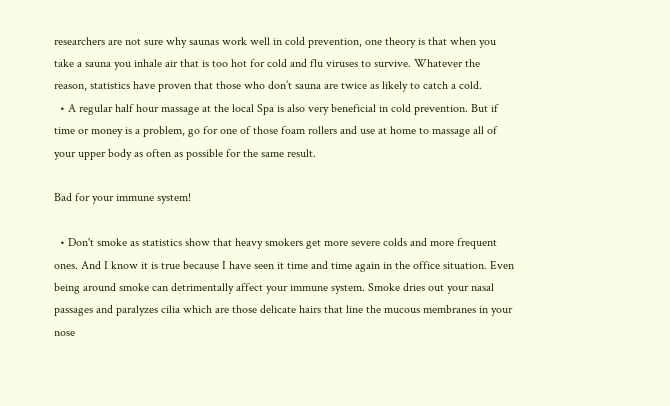researchers are not sure why saunas work well in cold prevention, one theory is that when you take a sauna you inhale air that is too hot for cold and flu viruses to survive. Whatever the reason, statistics have proven that those who don’t sauna are twice as likely to catch a cold.
  • A regular half hour massage at the local Spa is also very beneficial in cold prevention. But if time or money is a problem, go for one of those foam rollers and use at home to massage all of your upper body as often as possible for the same result.

Bad for your immune system!

  • Don't smoke as statistics show that heavy smokers get more severe colds and more frequent ones. And I know it is true because I have seen it time and time again in the office situation. Even being around smoke can detrimentally affect your immune system. Smoke dries out your nasal passages and paralyzes cilia which are those delicate hairs that line the mucous membranes in your nose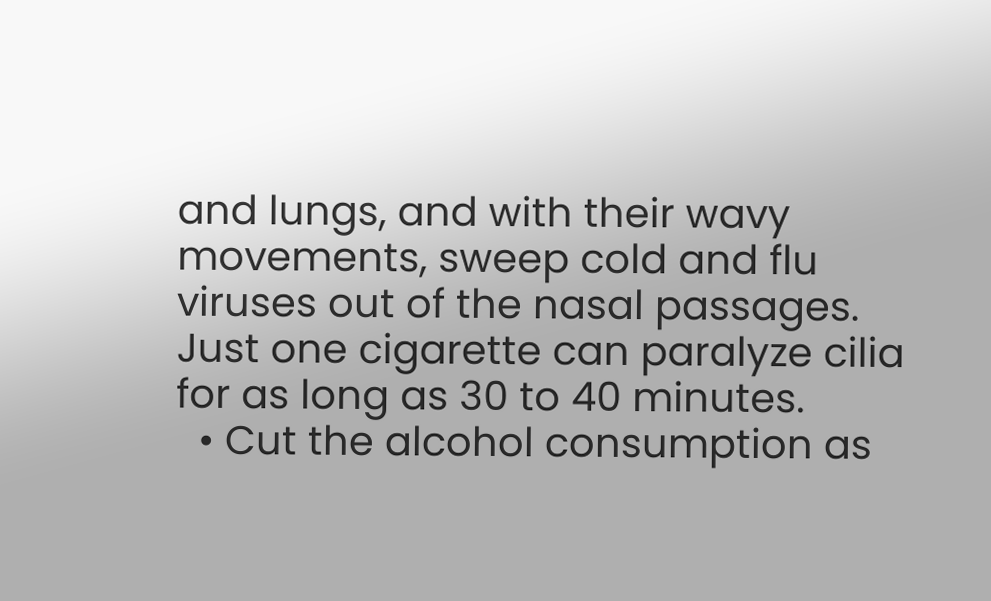and lungs, and with their wavy movements, sweep cold and flu viruses out of the nasal passages. Just one cigarette can paralyze cilia for as long as 30 to 40 minutes.
  • Cut the alcohol consumption as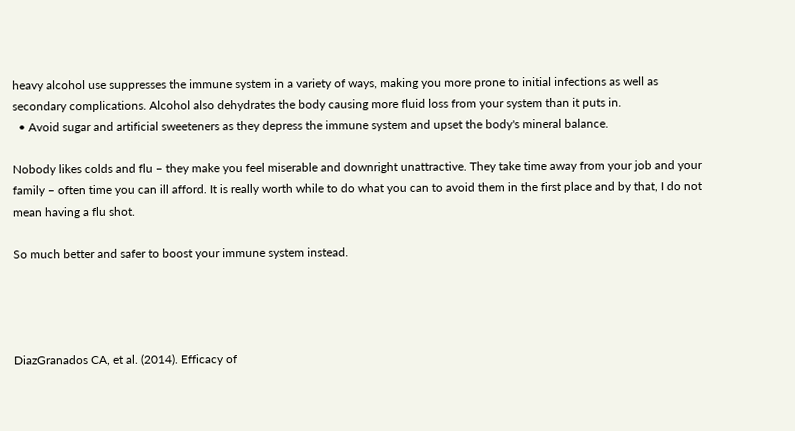heavy alcohol use suppresses the immune system in a variety of ways, making you more prone to initial infections as well as secondary complications. Alcohol also dehydrates the body causing more fluid loss from your system than it puts in.
  • Avoid sugar and artificial sweeteners as they depress the immune system and upset the body's mineral balance.

Nobody likes colds and flu – they make you feel miserable and downright unattractive. They take time away from your job and your family – often time you can ill afford. It is really worth while to do what you can to avoid them in the first place and by that, I do not mean having a flu shot.

So much better and safer to boost your immune system instead.




DiazGranados CA, et al. (2014). Efficacy of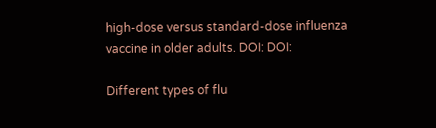high-dose versus standard-dose influenza vaccine in older adults. DOI: DOI:

Different types of flu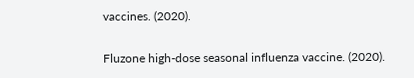vaccines. (2020).

Fluzone high-dose seasonal influenza vaccine. (2020).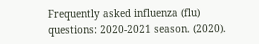Frequently asked influenza (flu) questions: 2020-2021 season. (2020).